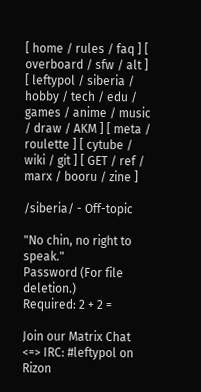[ home / rules / faq ] [ overboard / sfw / alt ] [ leftypol / siberia / hobby / tech / edu / games / anime / music / draw / AKM ] [ meta / roulette ] [ cytube / wiki / git ] [ GET / ref / marx / booru / zine ]

/siberia/ - Off-topic

"No chin, no right to speak."
Password (For file deletion.)
Required: 2 + 2 =

Join our Matrix Chat <=> IRC: #leftypol on Rizon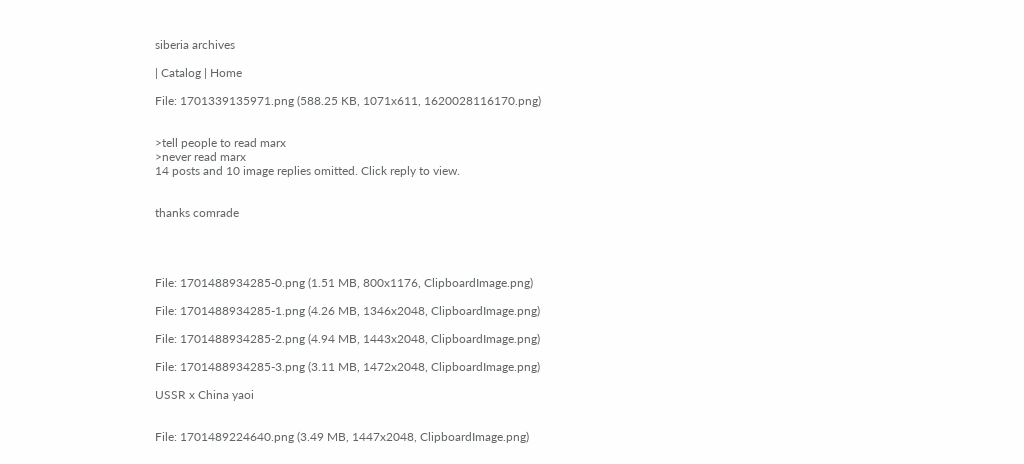siberia archives

| Catalog | Home

File: 1701339135971.png (588.25 KB, 1071x611, 1620028116170.png)


>tell people to read marx
>never read marx
14 posts and 10 image replies omitted. Click reply to view.


thanks comrade




File: 1701488934285-0.png (1.51 MB, 800x1176, ClipboardImage.png)

File: 1701488934285-1.png (4.26 MB, 1346x2048, ClipboardImage.png)

File: 1701488934285-2.png (4.94 MB, 1443x2048, ClipboardImage.png)

File: 1701488934285-3.png (3.11 MB, 1472x2048, ClipboardImage.png)

USSR x China yaoi


File: 1701489224640.png (3.49 MB, 1447x2048, ClipboardImage.png)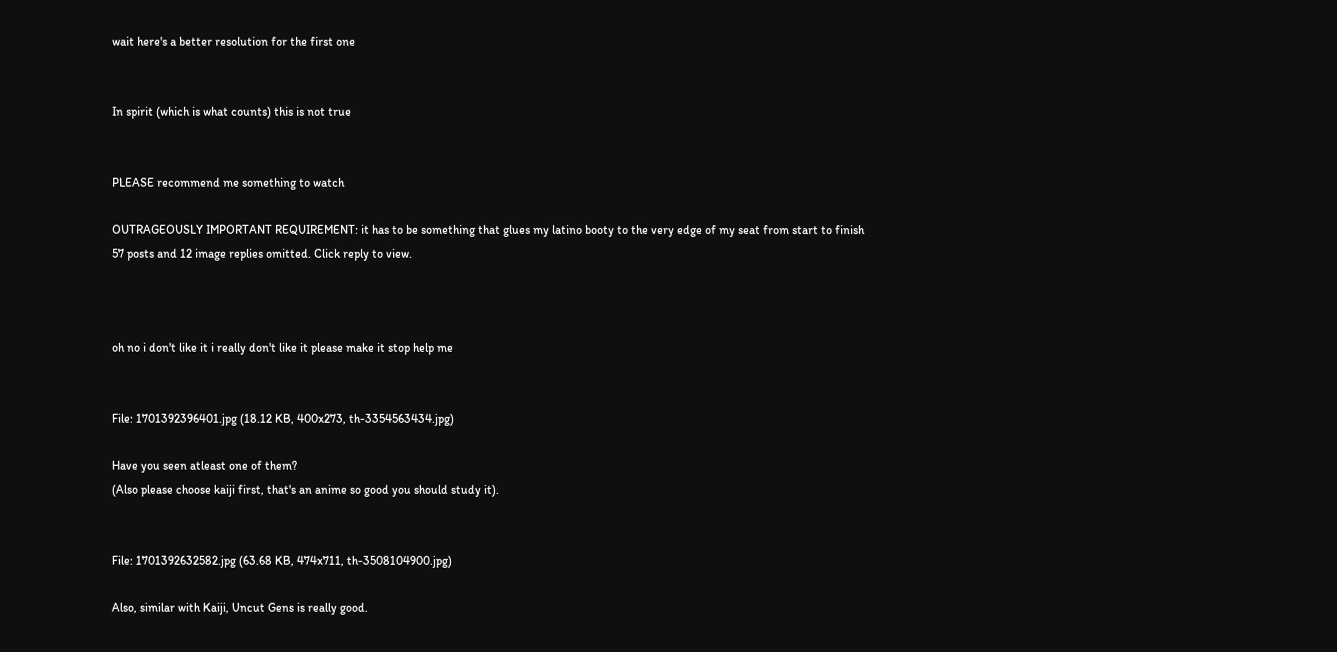wait here's a better resolution for the first one


In spirit (which is what counts) this is not true


PLEASE recommend me something to watch

OUTRAGEOUSLY IMPORTANT REQUIREMENT: it has to be something that glues my latino booty to the very edge of my seat from start to finish
57 posts and 12 image replies omitted. Click reply to view.



oh no i don't like it i really don't like it please make it stop help me


File: 1701392396401.jpg (18.12 KB, 400x273, th-3354563434.jpg)

Have you seen atleast one of them?
(Also please choose kaiji first, that's an anime so good you should study it).


File: 1701392632582.jpg (63.68 KB, 474x711, th-3508104900.jpg)

Also, similar with Kaiji, Uncut Gens is really good.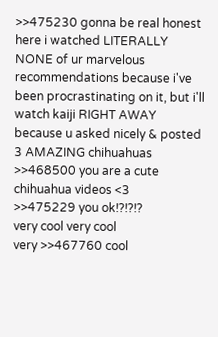>>475230 gonna be real honest here i watched LITERALLY NONE of ur marvelous recommendations because i've been procrastinating on it, but i'll watch kaiji RIGHT AWAY because u asked nicely & posted 3 AMAZING chihuahuas
>>468500 you are a cute chihuahua videos <3
>>475229 you ok!?!?!?
very cool very cool
very >>467760 cool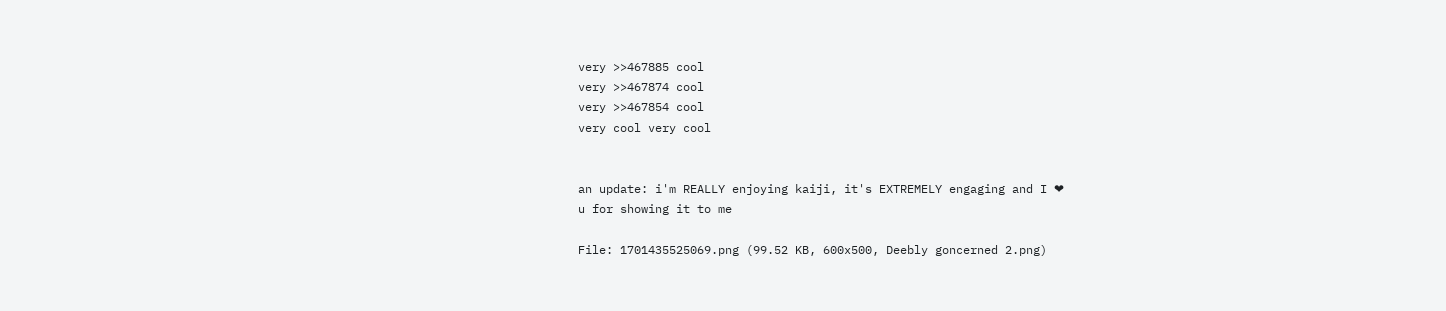very >>467885 cool
very >>467874 cool
very >>467854 cool
very cool very cool


an update: i'm REALLY enjoying kaiji, it's EXTREMELY engaging and I ❤
u for showing it to me

File: 1701435525069.png (99.52 KB, 600x500, Deebly goncerned 2.png)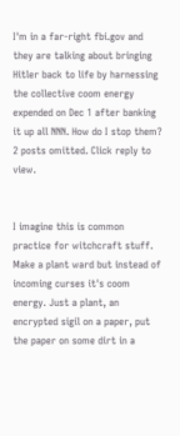I'm in a far-right fbi.gov and they are talking about bringing Hitler back to life by harnessing the collective coom energy expended on Dec 1 after banking it up all NNN. How do I stop them?
2 posts omitted. Click reply to view.


I imagine this is common practice for witchcraft stuff. Make a plant ward but instead of incoming curses it's coom energy. Just a plant, an encrypted sigil on a paper, put the paper on some dirt in a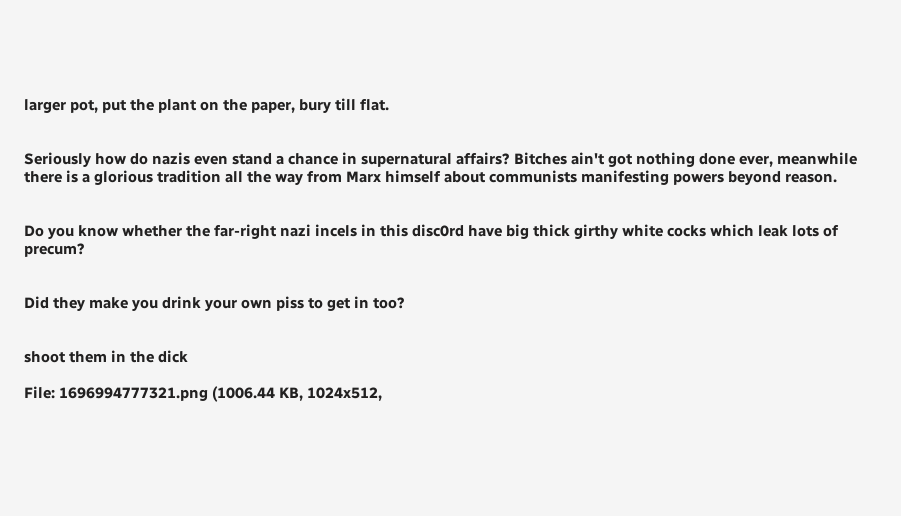larger pot, put the plant on the paper, bury till flat.


Seriously how do nazis even stand a chance in supernatural affairs? Bitches ain't got nothing done ever, meanwhile there is a glorious tradition all the way from Marx himself about communists manifesting powers beyond reason.


Do you know whether the far-right nazi incels in this disc0rd have big thick girthy white cocks which leak lots of precum?


Did they make you drink your own piss to get in too?


shoot them in the dick

File: 1696994777321.png (1006.44 KB, 1024x512,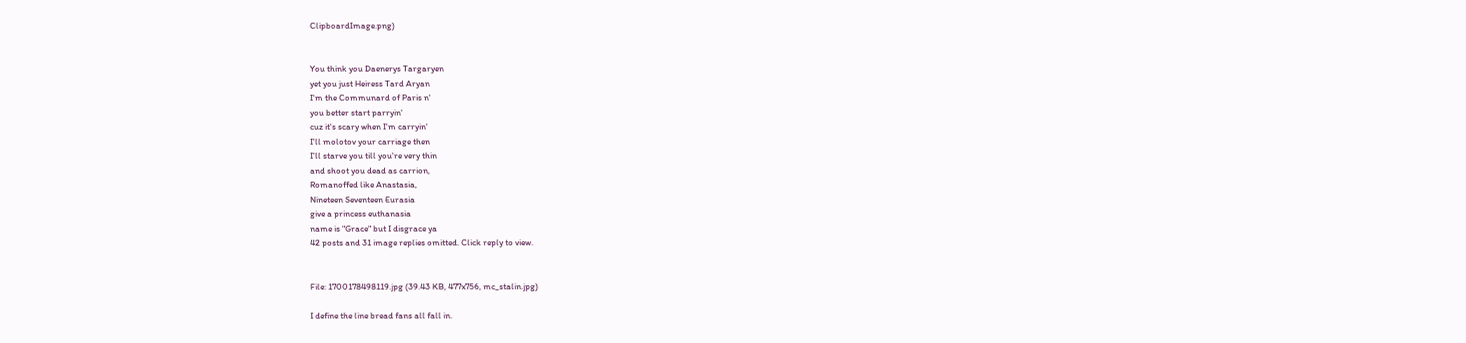ClipboardImage.png)


You think you Daenerys Targaryen
yet you just Heiress Tard Aryan
I'm the Communard of Paris n'
you better start parryin'
cuz it's scary when I'm carryin'
I'll molotov your carriage then
I'll starve you till you're very thin
and shoot you dead as carrion,
Romanoffed like Anastasia,
Nineteen Seventeen Eurasia
give a princess euthanasia
name is "Grace" but I disgrace ya
42 posts and 31 image replies omitted. Click reply to view.


File: 1700178498119.jpg (39.43 KB, 477x756, mc_stalin.jpg)

I define the line bread fans all fall in.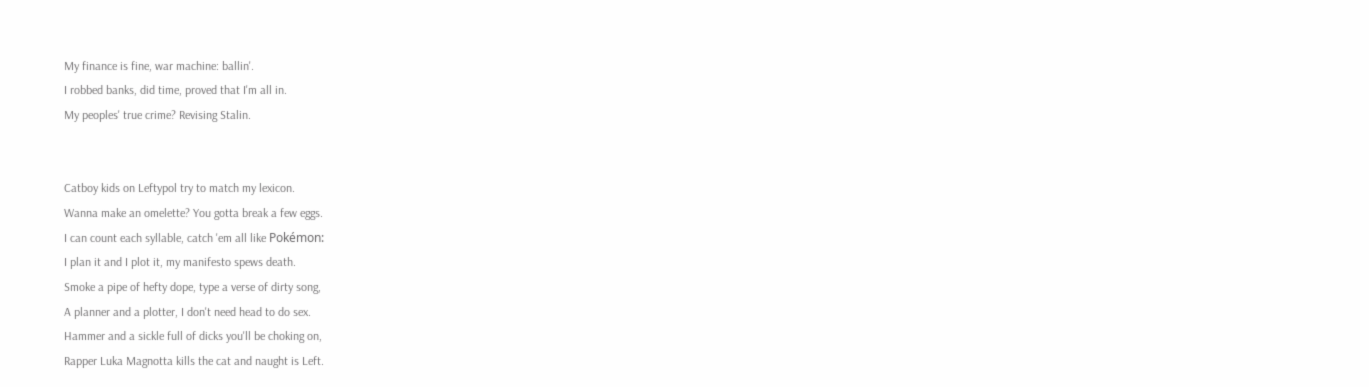My finance is fine, war machine: ballin'.
I robbed banks, did time, proved that I'm all in.
My peoples' true crime? Revising Stalin.


Catboy kids on Leftypol try to match my lexicon.
Wanna make an omelette? You gotta break a few eggs.
I can count each syllable, catch 'em all like Pokémon:
I plan it and I plot it, my manifesto spews death.
Smoke a pipe of hefty dope, type a verse of dirty song,
A planner and a plotter, I don't need head to do sex.
Hammer and a sickle full of dicks you'll be choking on,
Rapper Luka Magnotta kills the cat and naught is Left.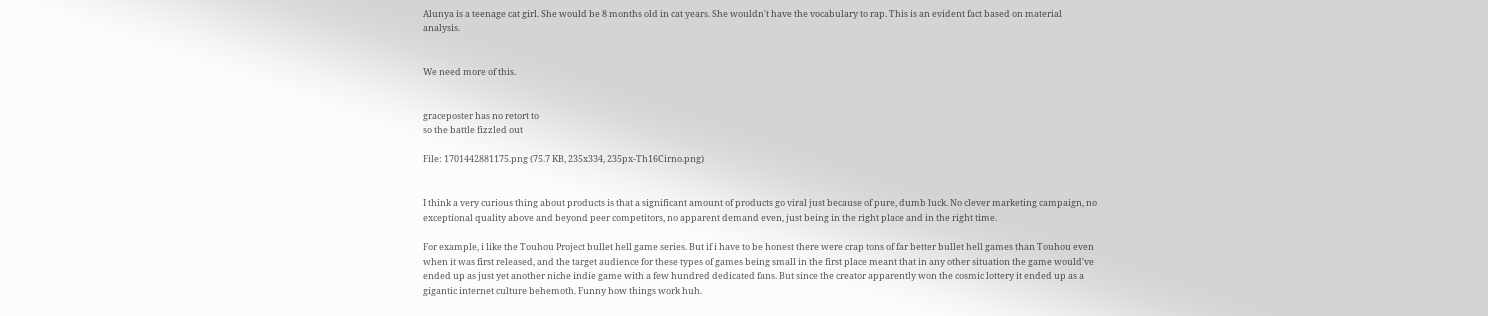Alunya is a teenage cat girl. She would be 8 months old in cat years. She wouldn't have the vocabulary to rap. This is an evident fact based on material analysis.


We need more of this.


graceposter has no retort to
so the battle fizzled out

File: 1701442881175.png (75.7 KB, 235x334, 235px-Th16Cirno.png)


I think a very curious thing about products is that a significant amount of products go viral just because of pure, dumb luck. No clever marketing campaign, no exceptional quality above and beyond peer competitors, no apparent demand even, just being in the right place and in the right time.

For example, i like the Touhou Project bullet hell game series. But if i have to be honest there were crap tons of far better bullet hell games than Touhou even when it was first released, and the target audience for these types of games being small in the first place meant that in any other situation the game would've ended up as just yet another niche indie game with a few hundred dedicated fans. But since the creator apparently won the cosmic lottery it ended up as a gigantic internet culture behemoth. Funny how things work huh.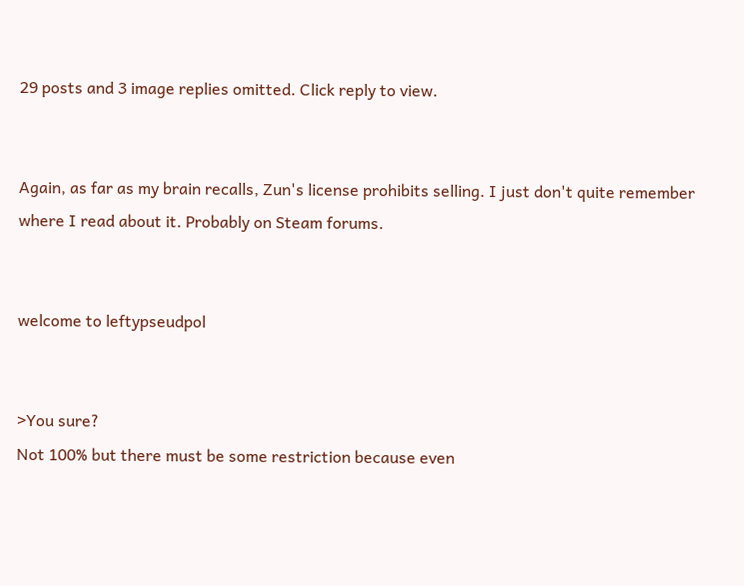29 posts and 3 image replies omitted. Click reply to view.


Again, as far as my brain recalls, Zun's license prohibits selling. I just don't quite remember where I read about it. Probably on Steam forums.


welcome to leftypseudpol


>You sure?
Not 100% but there must be some restriction because even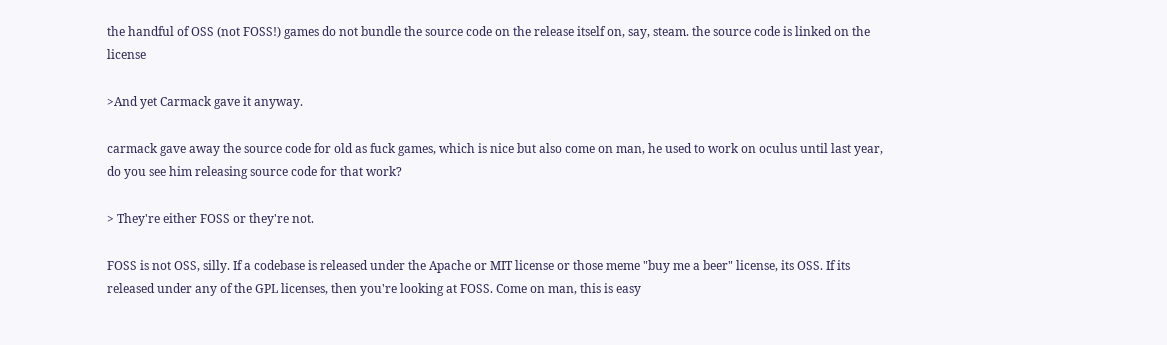the handful of OSS (not FOSS!) games do not bundle the source code on the release itself on, say, steam. the source code is linked on the license

>And yet Carmack gave it anyway.

carmack gave away the source code for old as fuck games, which is nice but also come on man, he used to work on oculus until last year, do you see him releasing source code for that work?

> They're either FOSS or they're not.

FOSS is not OSS, silly. If a codebase is released under the Apache or MIT license or those meme "buy me a beer" license, its OSS. If its released under any of the GPL licenses, then you're looking at FOSS. Come on man, this is easy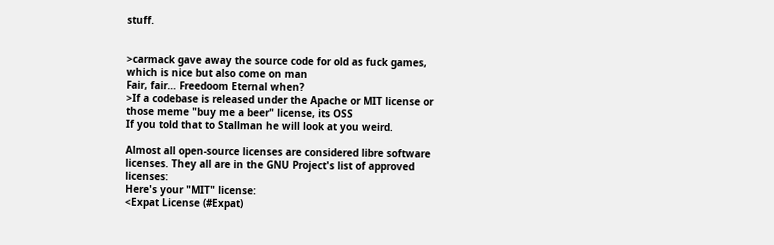stuff.


>carmack gave away the source code for old as fuck games, which is nice but also come on man
Fair, fair… Freedoom Eternal when?
>If a codebase is released under the Apache or MIT license or those meme "buy me a beer" license, its OSS
If you told that to Stallman he will look at you weird.

Almost all open-source licenses are considered libre software licenses. They all are in the GNU Project's list of approved licenses:
Here's your "MIT" license:
<Expat License (#Expat)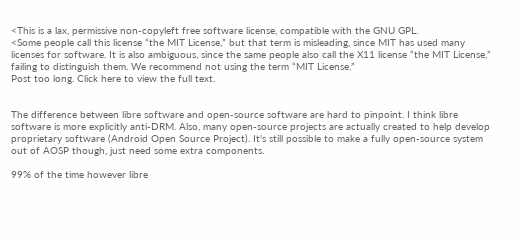<This is a lax, permissive non-copyleft free software license, compatible with the GNU GPL.
<Some people call this license “the MIT License,” but that term is misleading, since MIT has used many licenses for software. It is also ambiguous, since the same people also call the X11 license “the MIT License,” failing to distinguish them. We recommend not using the term “MIT License.”
Post too long. Click here to view the full text.


The difference between libre software and open-source software are hard to pinpoint. I think libre software is more explicitly anti-DRM. Also, many open-source projects are actually created to help develop proprietary software (Android Open Source Project). It's still possible to make a fully open-source system out of AOSP though, just need some extra components.

99% of the time however libre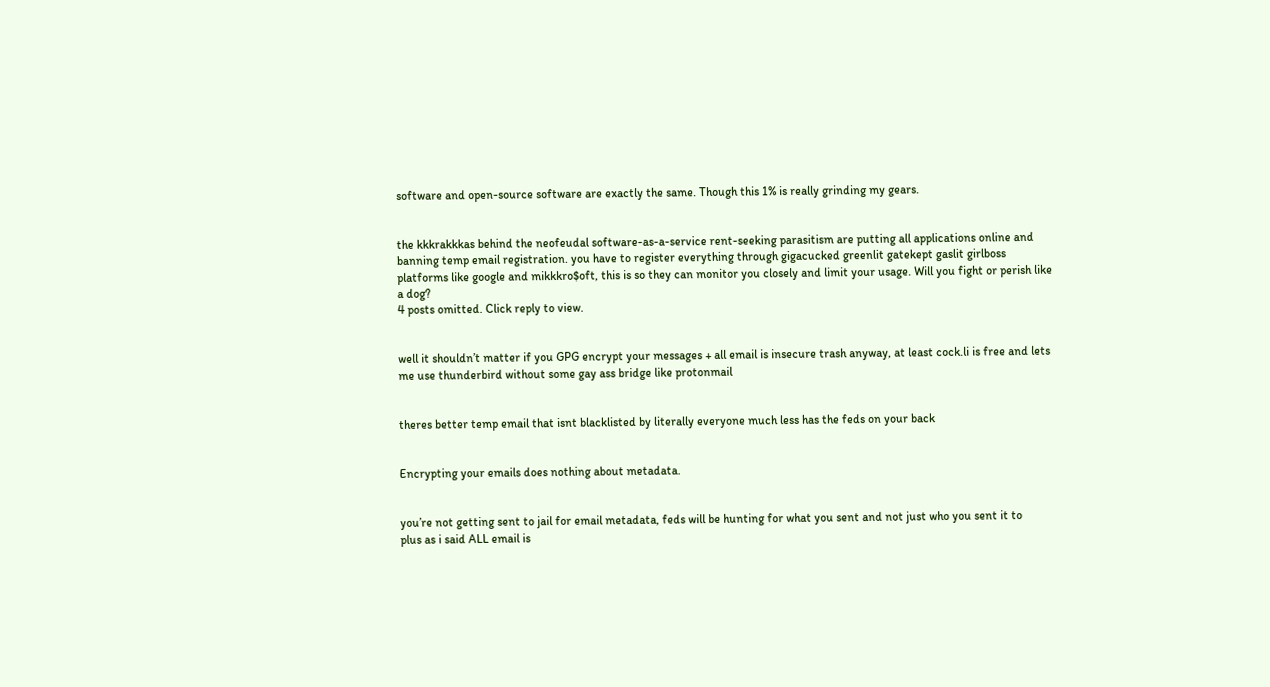software and open-source software are exactly the same. Though this 1% is really grinding my gears.


the kkkrakkkas behind the neofeudal software-as-a-service rent-seeking parasitism are putting all applications online and banning temp email registration. you have to register everything through gigacucked greenlit gatekept gaslit girlboss platforms like google and mikkkro$oft, this is so they can monitor you closely and limit your usage. Will you fight or perish like a dog?
4 posts omitted. Click reply to view.


well it shouldn’t matter if you GPG encrypt your messages + all email is insecure trash anyway, at least cock.li is free and lets me use thunderbird without some gay ass bridge like protonmail


theres better temp email that isnt blacklisted by literally everyone much less has the feds on your back


Encrypting your emails does nothing about metadata.


you’re not getting sent to jail for email metadata, feds will be hunting for what you sent and not just who you sent it to
plus as i said ALL email is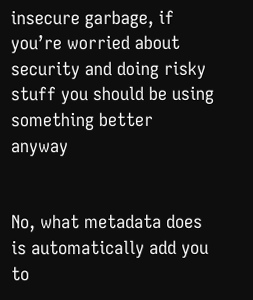insecure garbage, if you’re worried about security and doing risky stuff you should be using something better anyway


No, what metadata does is automatically add you to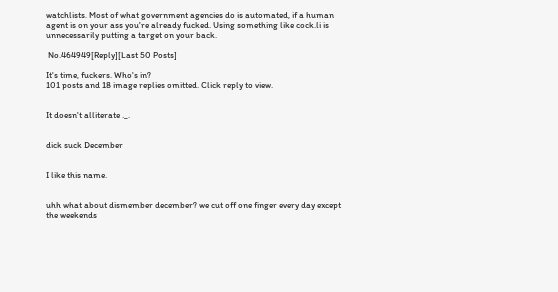watchlists. Most of what government agencies do is automated, if a human agent is on your ass you're already fucked. Using something like cock.li is unnecessarily putting a target on your back.

 No.464949[Reply][Last 50 Posts]

It's time, fuckers. Who's in?
101 posts and 18 image replies omitted. Click reply to view.


It doesn't alliterate ._.


dick suck December


I like this name.


uhh what about dismember december? we cut off one finger every day except the weekends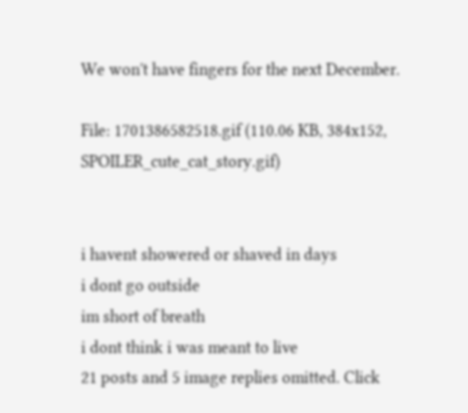We won't have fingers for the next December.

File: 1701386582518.gif (110.06 KB, 384x152, SPOILER_cute_cat_story.gif)


i havent showered or shaved in days
i dont go outside
im short of breath
i dont think i was meant to live
21 posts and 5 image replies omitted. Click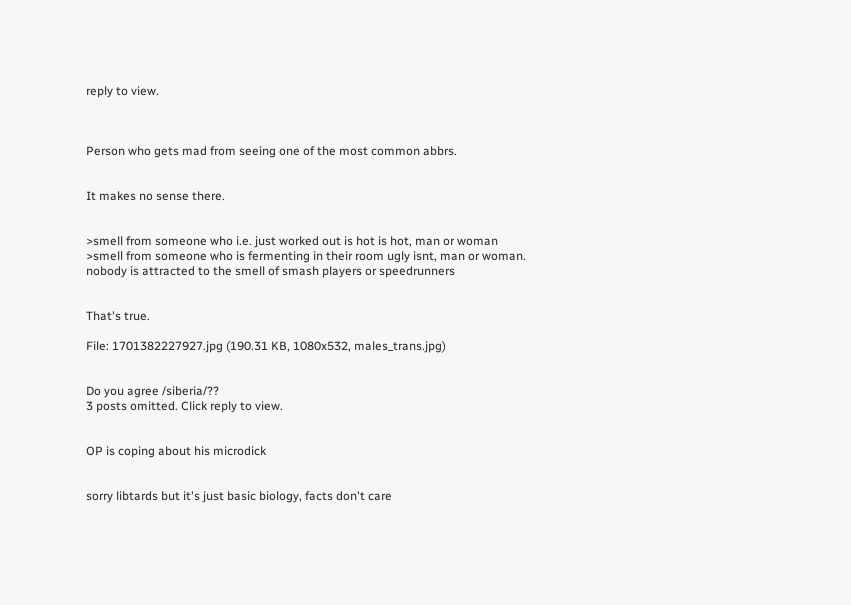reply to view.



Person who gets mad from seeing one of the most common abbrs.


It makes no sense there.


>smell from someone who i.e. just worked out is hot is hot, man or woman
>smell from someone who is fermenting in their room ugly isnt, man or woman. nobody is attracted to the smell of smash players or speedrunners


That's true.

File: 1701382227927.jpg (190.31 KB, 1080x532, males_trans.jpg)


Do you agree /siberia/??
3 posts omitted. Click reply to view.


OP is coping about his microdick


sorry libtards but it's just basic biology, facts don't care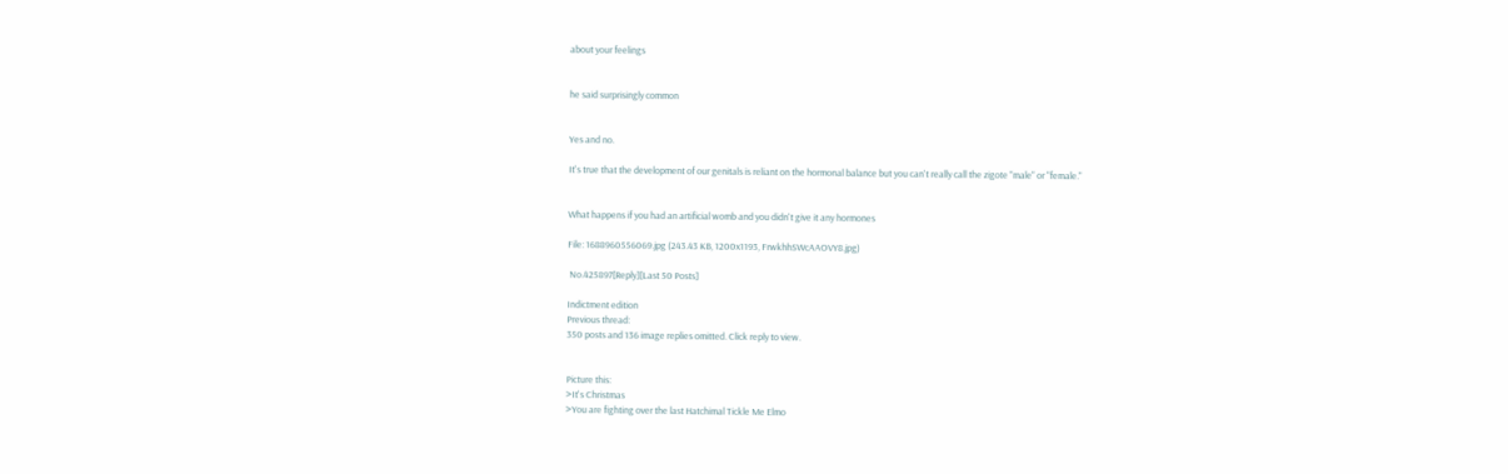about your feelings


he said surprisingly common


Yes and no.

It's true that the development of our genitals is reliant on the hormonal balance but you can't really call the zigote "male" or "female."


What happens if you had an artificial womb and you didn't give it any hormones

File: 1688960556069.jpg (243.43 KB, 1200x1193, FrwkhhSWcAAOVY8.jpg)

 No.425897[Reply][Last 50 Posts]

Indictment edition
Previous thread:
350 posts and 136 image replies omitted. Click reply to view.


Picture this:
>It's Christmas
>You are fighting over the last Hatchimal Tickle Me Elmo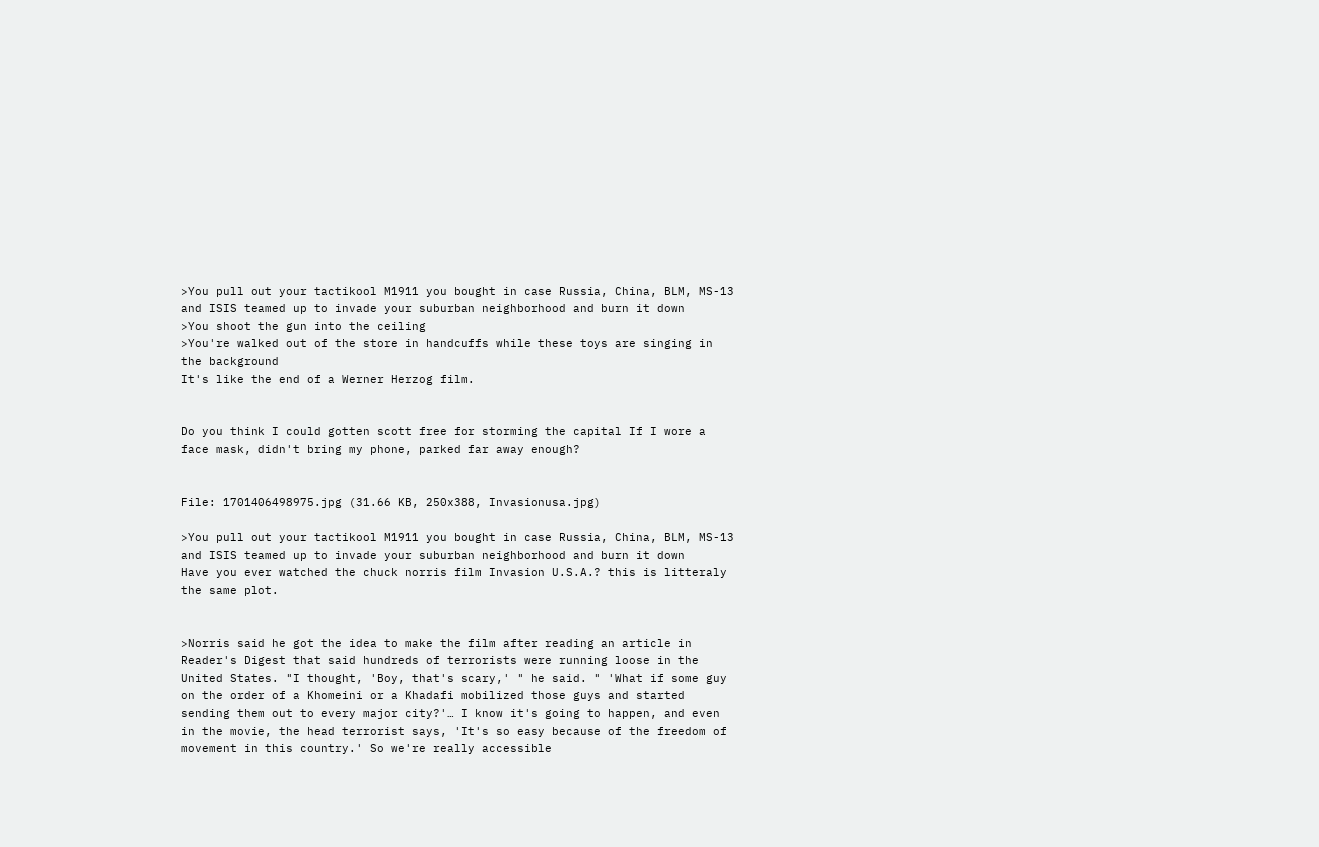>You pull out your tactikool M1911 you bought in case Russia, China, BLM, MS-13 and ISIS teamed up to invade your suburban neighborhood and burn it down
>You shoot the gun into the ceiling
>You're walked out of the store in handcuffs while these toys are singing in the background
It's like the end of a Werner Herzog film.


Do you think I could gotten scott free for storming the capital If I wore a face mask, didn't bring my phone, parked far away enough?


File: 1701406498975.jpg (31.66 KB, 250x388, Invasionusa.jpg)

>You pull out your tactikool M1911 you bought in case Russia, China, BLM, MS-13 and ISIS teamed up to invade your suburban neighborhood and burn it down
Have you ever watched the chuck norris film Invasion U.S.A.? this is litteraly the same plot.


>Norris said he got the idea to make the film after reading an article in Reader's Digest that said hundreds of terrorists were running loose in the United States. "I thought, 'Boy, that's scary,' " he said. " 'What if some guy on the order of a Khomeini or a Khadafi mobilized those guys and started sending them out to every major city?'… I know it's going to happen, and even in the movie, the head terrorist says, 'It's so easy because of the freedom of movement in this country.' So we're really accessible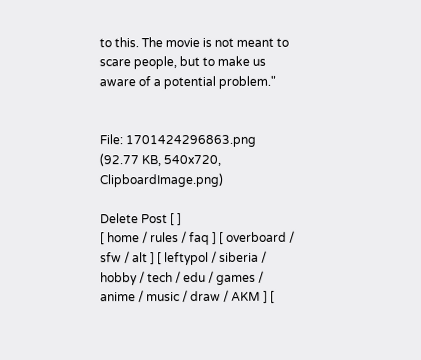to this. The movie is not meant to scare people, but to make us aware of a potential problem."


File: 1701424296863.png (92.77 KB, 540x720, ClipboardImage.png)

Delete Post [ ]
[ home / rules / faq ] [ overboard / sfw / alt ] [ leftypol / siberia / hobby / tech / edu / games / anime / music / draw / AKM ] [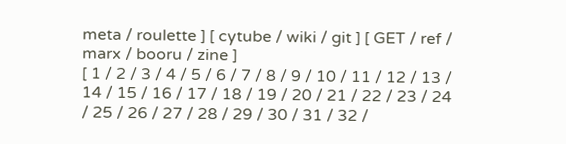meta / roulette ] [ cytube / wiki / git ] [ GET / ref / marx / booru / zine ]
[ 1 / 2 / 3 / 4 / 5 / 6 / 7 / 8 / 9 / 10 / 11 / 12 / 13 / 14 / 15 / 16 / 17 / 18 / 19 / 20 / 21 / 22 / 23 / 24 / 25 / 26 / 27 / 28 / 29 / 30 / 31 / 32 /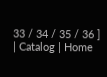33 / 34 / 35 / 36 ]
| Catalog | Home